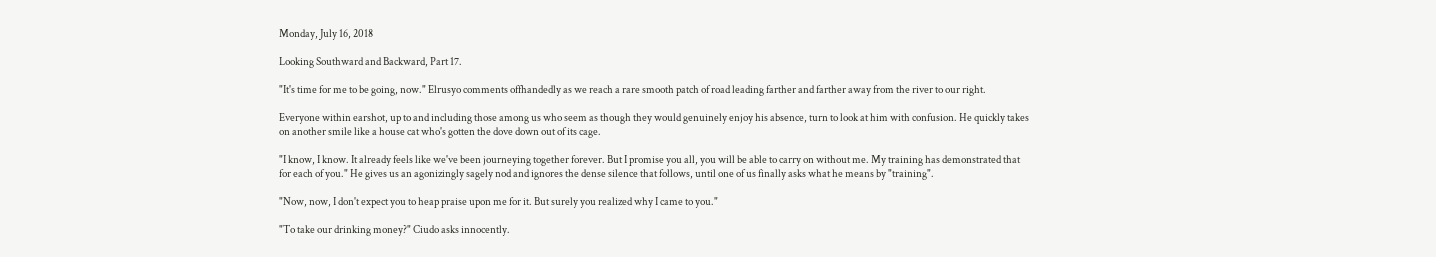Monday, July 16, 2018

Looking Southward and Backward, Part 17.

"It's time for me to be going, now." Elrusyo comments offhandedly as we reach a rare smooth patch of road leading farther and farther away from the river to our right.

Everyone within earshot, up to and including those among us who seem as though they would genuinely enjoy his absence, turn to look at him with confusion. He quickly takes on another smile like a house cat who's gotten the dove down out of its cage.

"I know, I know. It already feels like we've been journeying together forever. But I promise you all, you will be able to carry on without me. My training has demonstrated that for each of you." He gives us an agonizingly sagely nod and ignores the dense silence that follows, until one of us finally asks what he means by "training".

"Now, now, I don't expect you to heap praise upon me for it. But surely you realized why I came to you."

"To take our drinking money?" Ciudo asks innocently.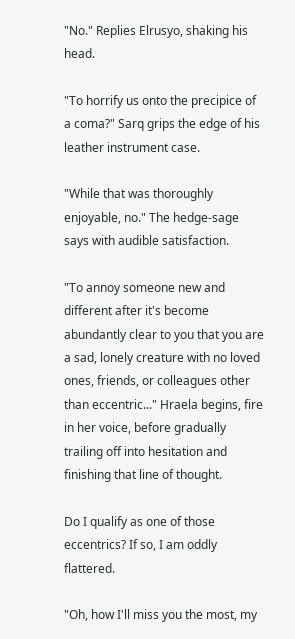"No." Replies Elrusyo, shaking his head.

"To horrify us onto the precipice of a coma?" Sarq grips the edge of his leather instrument case.

"While that was thoroughly enjoyable, no." The hedge-sage says with audible satisfaction.

"To annoy someone new and different after it's become abundantly clear to you that you are a sad, lonely creature with no loved ones, friends, or colleagues other than eccentric..." Hraela begins, fire in her voice, before gradually trailing off into hesitation and finishing that line of thought.

Do I qualify as one of those eccentrics? If so, I am oddly flattered.

"Oh, how I'll miss you the most, my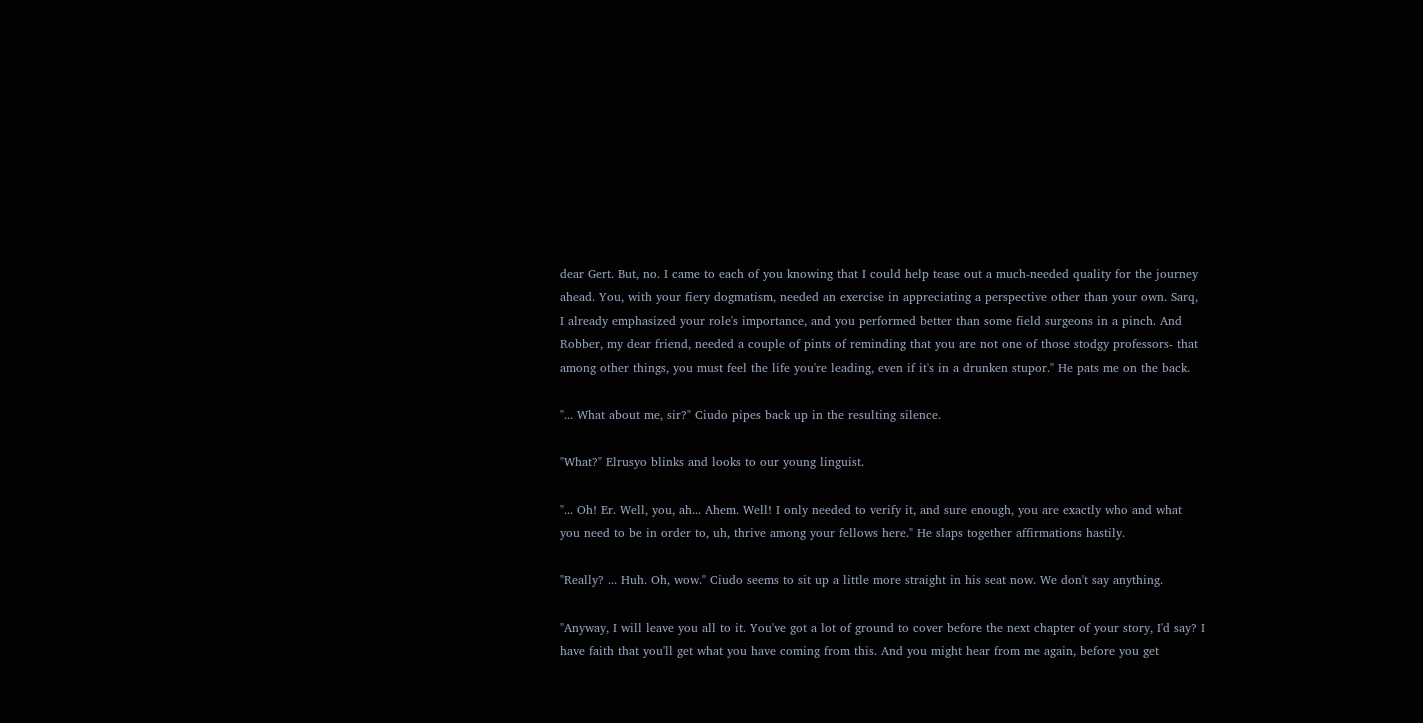dear Gert. But, no. I came to each of you knowing that I could help tease out a much-needed quality for the journey ahead. You, with your fiery dogmatism, needed an exercise in appreciating a perspective other than your own. Sarq, I already emphasized your role's importance, and you performed better than some field surgeons in a pinch. And Robber, my dear friend, needed a couple of pints of reminding that you are not one of those stodgy professors- that among other things, you must feel the life you're leading, even if it's in a drunken stupor." He pats me on the back.

"... What about me, sir?" Ciudo pipes back up in the resulting silence.

"What?" Elrusyo blinks and looks to our young linguist.

"... Oh! Er. Well, you, ah... Ahem. Well! I only needed to verify it, and sure enough, you are exactly who and what you need to be in order to, uh, thrive among your fellows here." He slaps together affirmations hastily.

"Really? ... Huh. Oh, wow." Ciudo seems to sit up a little more straight in his seat now. We don't say anything.

"Anyway, I will leave you all to it. You've got a lot of ground to cover before the next chapter of your story, I'd say? I have faith that you'll get what you have coming from this. And you might hear from me again, before you get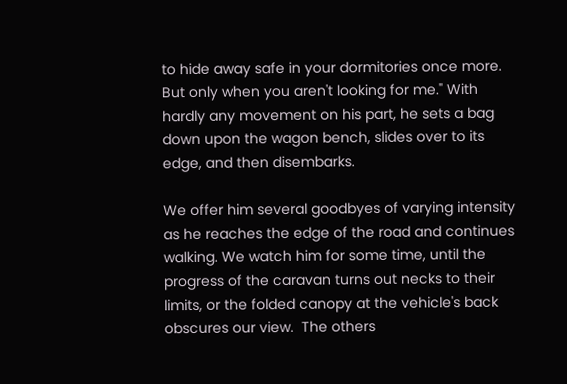to hide away safe in your dormitories once more. But only when you aren't looking for me." With hardly any movement on his part, he sets a bag down upon the wagon bench, slides over to its edge, and then disembarks.

We offer him several goodbyes of varying intensity as he reaches the edge of the road and continues walking. We watch him for some time, until the progress of the caravan turns out necks to their limits, or the folded canopy at the vehicle's back obscures our view.  The others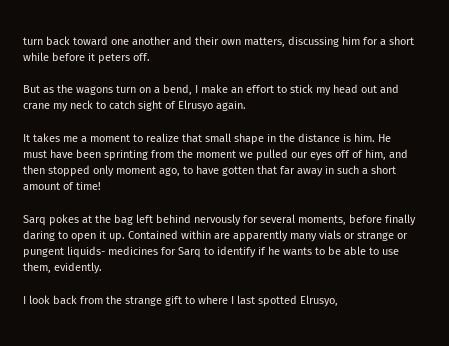turn back toward one another and their own matters, discussing him for a short while before it peters off.

But as the wagons turn on a bend, I make an effort to stick my head out and crane my neck to catch sight of Elrusyo again.

It takes me a moment to realize that small shape in the distance is him. He must have been sprinting from the moment we pulled our eyes off of him, and then stopped only moment ago, to have gotten that far away in such a short amount of time!

Sarq pokes at the bag left behind nervously for several moments, before finally daring to open it up. Contained within are apparently many vials or strange or pungent liquids- medicines for Sarq to identify if he wants to be able to use them, evidently.

I look back from the strange gift to where I last spotted Elrusyo,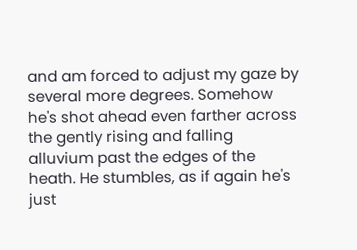and am forced to adjust my gaze by several more degrees. Somehow he's shot ahead even farther across the gently rising and falling alluvium past the edges of the heath. He stumbles, as if again he's just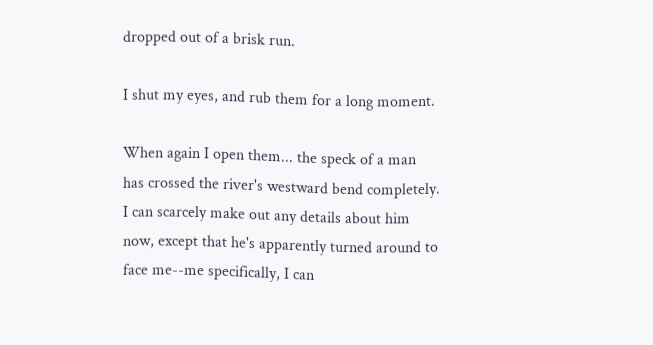dropped out of a brisk run.

I shut my eyes, and rub them for a long moment.

When again I open them... the speck of a man has crossed the river's westward bend completely. I can scarcely make out any details about him now, except that he's apparently turned around to face me--me specifically, I can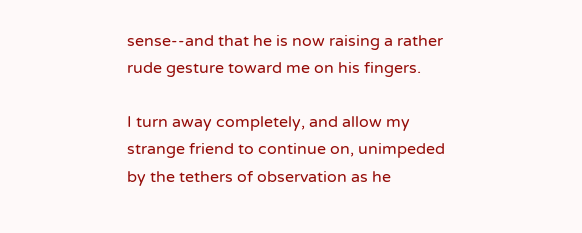sense--and that he is now raising a rather rude gesture toward me on his fingers.

I turn away completely, and allow my strange friend to continue on, unimpeded by the tethers of observation as he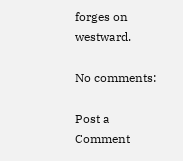forges on westward.

No comments:

Post a Comment